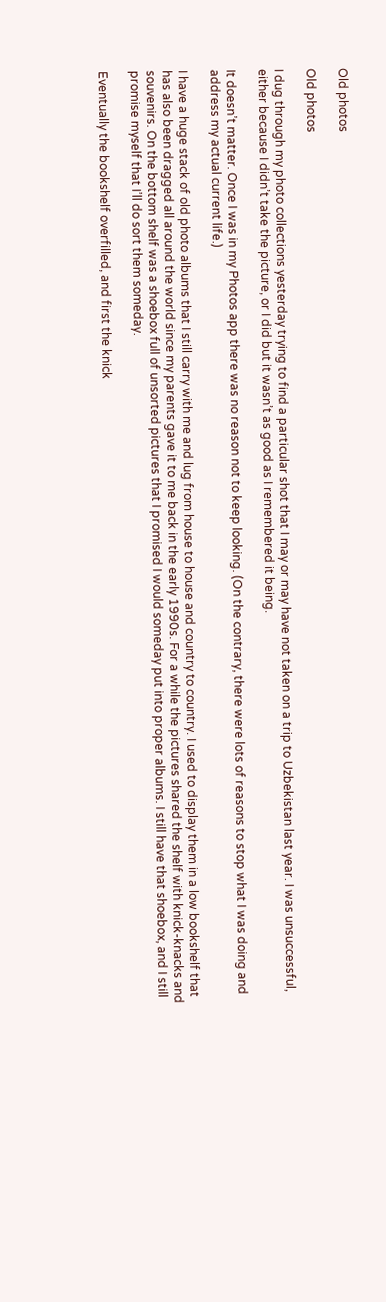Old photos

Old photos

I dug through my photo collections yesterday trying to find a particular shot that I may or may have not taken on a trip to Uzbekistan last year. I was unsuccessful, either because I didn’t take the picture, or I did but it wasn’t as good as I remembered it being.

It doesn’t matter. Once I was in my Photos app there was no reason not to keep looking. (On the contrary, there were lots of reasons to stop what I was doing and address my actual current life.)

I have a huge stack of old photo albums that I still carry with me and lug from house to house and country to country. I used to display them in a low bookshelf that has also been dragged all around the world since my parents gave it to me back in the early 1990s. For a while the pictures shared the shelf with knick-knacks and souvenirs. On the bottom shelf was a shoebox full of unsorted pictures that I promised I would someday put into proper albums. I still have that shoebox, and I still promise myself that I’ll do sort them someday.

Eventually the bookshelf overfilled, and first the knick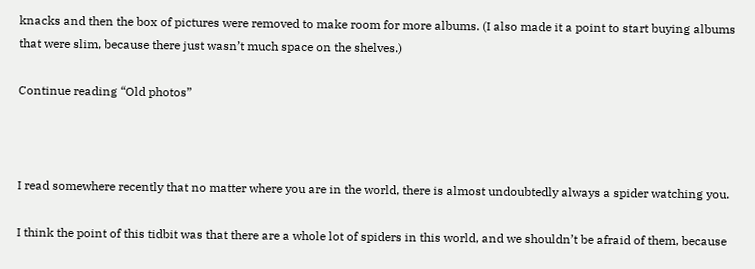knacks and then the box of pictures were removed to make room for more albums. (I also made it a point to start buying albums that were slim, because there just wasn’t much space on the shelves.)

Continue reading “Old photos”



I read somewhere recently that no matter where you are in the world, there is almost undoubtedly always a spider watching you.

I think the point of this tidbit was that there are a whole lot of spiders in this world, and we shouldn’t be afraid of them, because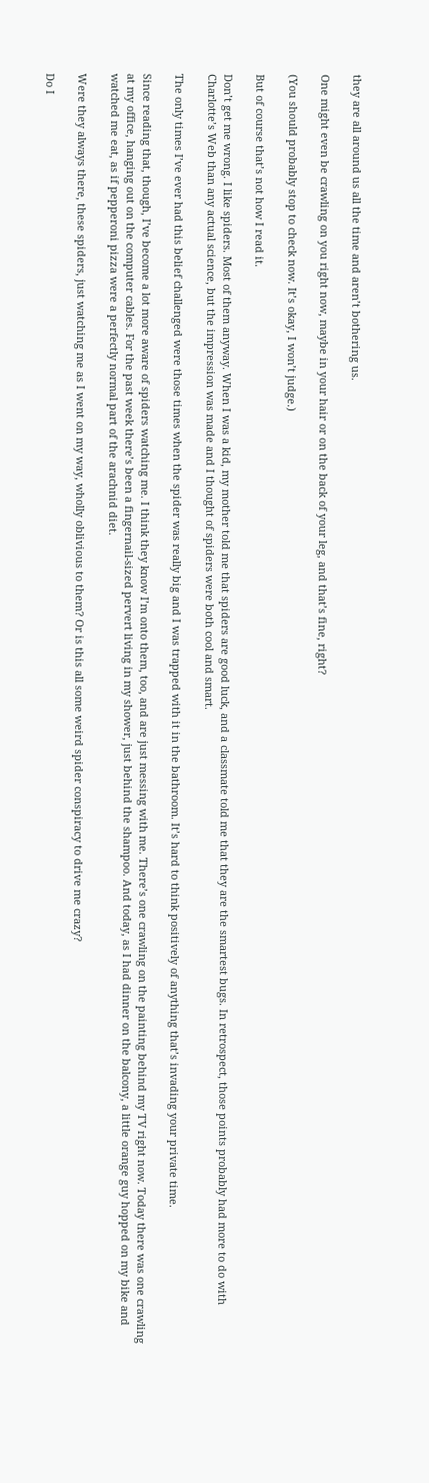they are all around us all the time and aren’t bothering us.

One might even be crawling on you right now, maybe in your hair or on the back of your leg, and that’s fine, right?

(You should probably stop to check now. It’s okay, I won’t judge.)

But of course that’s not how I read it.

Don’t get me wrong. I like spiders. Most of them anyway. When I was a kid, my mother told me that spiders are good luck, and a classmate told me that they are the smartest bugs. In retrospect, those points probably had more to do with Charlotte’s Web than any actual science, but the impression was made and I thought of spiders were both cool and smart.

The only times I’ve ever had this belief challenged were those times when the spider was really big and I was trapped with it in the bathroom. It’s hard to think positively of anything that’s invading your private time.

Since reading that, though, I’ve become a lot more aware of spiders watching me. I think they know I’m onto them, too, and are just messing with me. There’s one crawling on the painting behind my TV right now. Today there was one crawling at my office, hanging out on the computer cables. For the past week there’s been a fingernail-sized pervert living in my shower, just behind the shampoo. And today, as I had dinner on the balcony, a little orange guy hopped on my bike and watched me eat, as if pepperoni pizza were a perfectly normal part of the arachnid diet.

Were they always there, these spiders, just watching me as I went on my way, wholly oblivious to them? Or is this all some weird spider conspiracy to drive me crazy?

Do I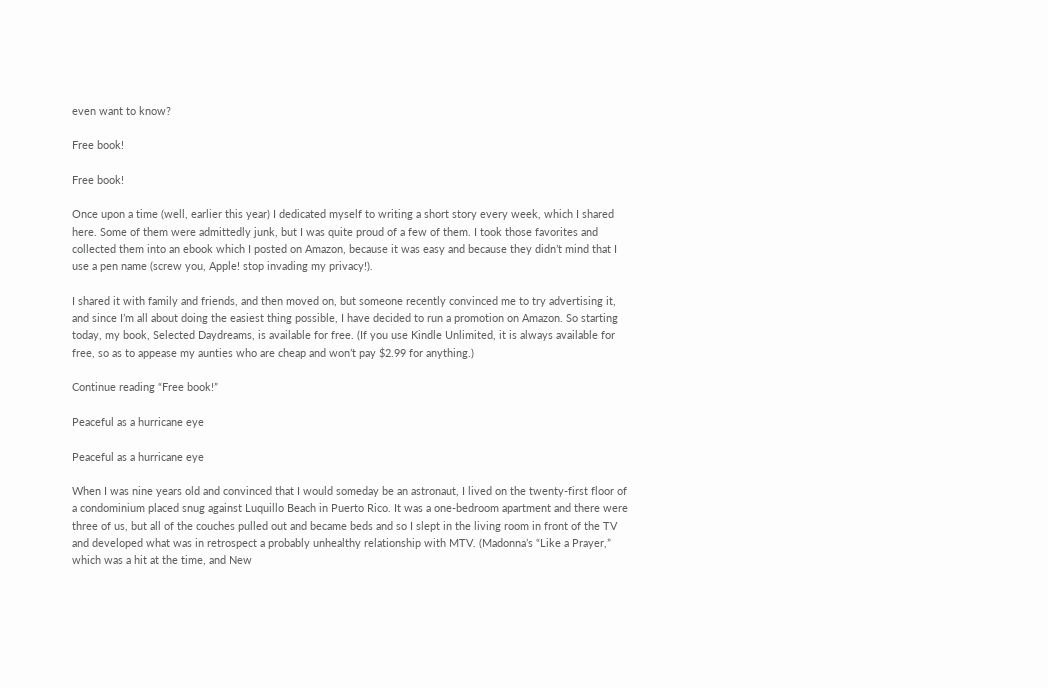even want to know?

Free book!

Free book!

Once upon a time (well, earlier this year) I dedicated myself to writing a short story every week, which I shared here. Some of them were admittedly junk, but I was quite proud of a few of them. I took those favorites and collected them into an ebook which I posted on Amazon, because it was easy and because they didn’t mind that I use a pen name (screw you, Apple! stop invading my privacy!).

I shared it with family and friends, and then moved on, but someone recently convinced me to try advertising it, and since I’m all about doing the easiest thing possible, I have decided to run a promotion on Amazon. So starting today, my book, Selected Daydreams, is available for free. (If you use Kindle Unlimited, it is always available for free, so as to appease my aunties who are cheap and won’t pay $2.99 for anything.)

Continue reading “Free book!”

Peaceful as a hurricane eye

Peaceful as a hurricane eye

When I was nine years old and convinced that I would someday be an astronaut, I lived on the twenty-first floor of a condominium placed snug against Luquillo Beach in Puerto Rico. It was a one-bedroom apartment and there were three of us, but all of the couches pulled out and became beds and so I slept in the living room in front of the TV and developed what was in retrospect a probably unhealthy relationship with MTV. (Madonna’s “Like a Prayer,” which was a hit at the time, and New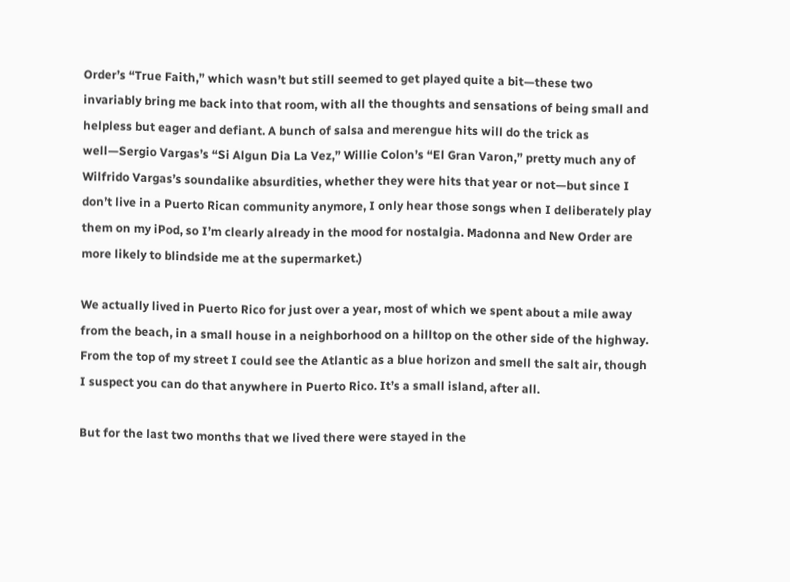Order’s “True Faith,” which wasn’t but still seemed to get played quite a bit—these two invariably bring me back into that room, with all the thoughts and sensations of being small and helpless but eager and defiant. A bunch of salsa and merengue hits will do the trick as well—Sergio Vargas’s “Si Algun Dia La Vez,” Willie Colon’s “El Gran Varon,” pretty much any of Wilfrido Vargas’s soundalike absurdities, whether they were hits that year or not—but since I don’t live in a Puerto Rican community anymore, I only hear those songs when I deliberately play them on my iPod, so I’m clearly already in the mood for nostalgia. Madonna and New Order are more likely to blindside me at the supermarket.)

We actually lived in Puerto Rico for just over a year, most of which we spent about a mile away from the beach, in a small house in a neighborhood on a hilltop on the other side of the highway. From the top of my street I could see the Atlantic as a blue horizon and smell the salt air, though I suspect you can do that anywhere in Puerto Rico. It’s a small island, after all.

But for the last two months that we lived there were stayed in the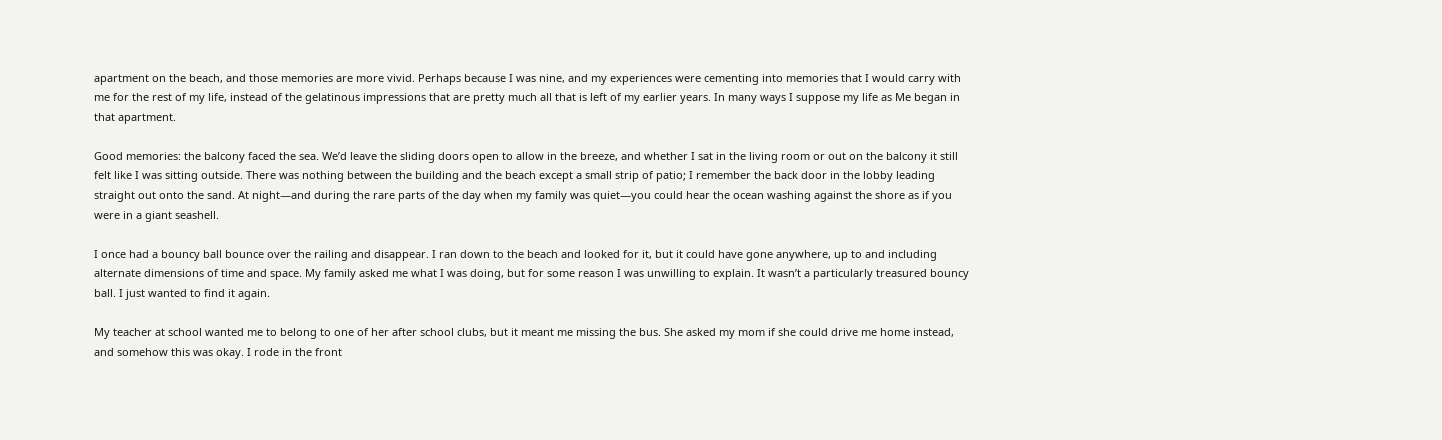apartment on the beach, and those memories are more vivid. Perhaps because I was nine, and my experiences were cementing into memories that I would carry with me for the rest of my life, instead of the gelatinous impressions that are pretty much all that is left of my earlier years. In many ways I suppose my life as Me began in that apartment.

Good memories: the balcony faced the sea. We’d leave the sliding doors open to allow in the breeze, and whether I sat in the living room or out on the balcony it still felt like I was sitting outside. There was nothing between the building and the beach except a small strip of patio; I remember the back door in the lobby leading straight out onto the sand. At night—and during the rare parts of the day when my family was quiet—you could hear the ocean washing against the shore as if you were in a giant seashell.

I once had a bouncy ball bounce over the railing and disappear. I ran down to the beach and looked for it, but it could have gone anywhere, up to and including alternate dimensions of time and space. My family asked me what I was doing, but for some reason I was unwilling to explain. It wasn’t a particularly treasured bouncy ball. I just wanted to find it again.

My teacher at school wanted me to belong to one of her after school clubs, but it meant me missing the bus. She asked my mom if she could drive me home instead, and somehow this was okay. I rode in the front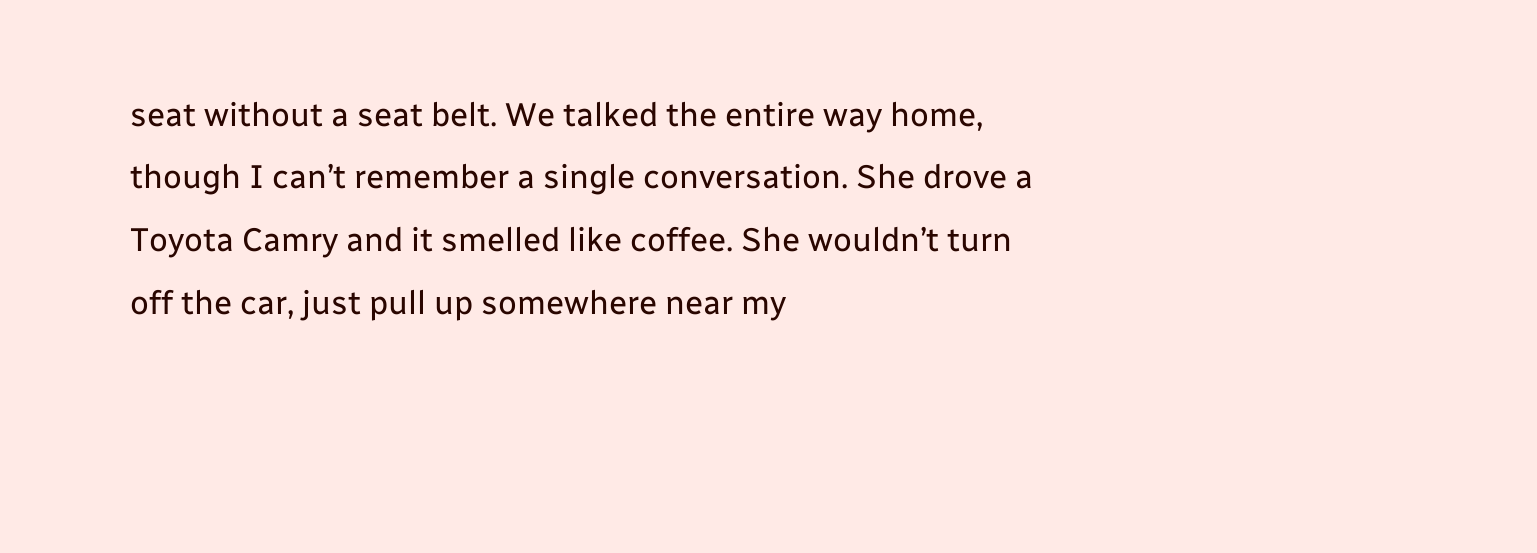seat without a seat belt. We talked the entire way home, though I can’t remember a single conversation. She drove a Toyota Camry and it smelled like coffee. She wouldn’t turn off the car, just pull up somewhere near my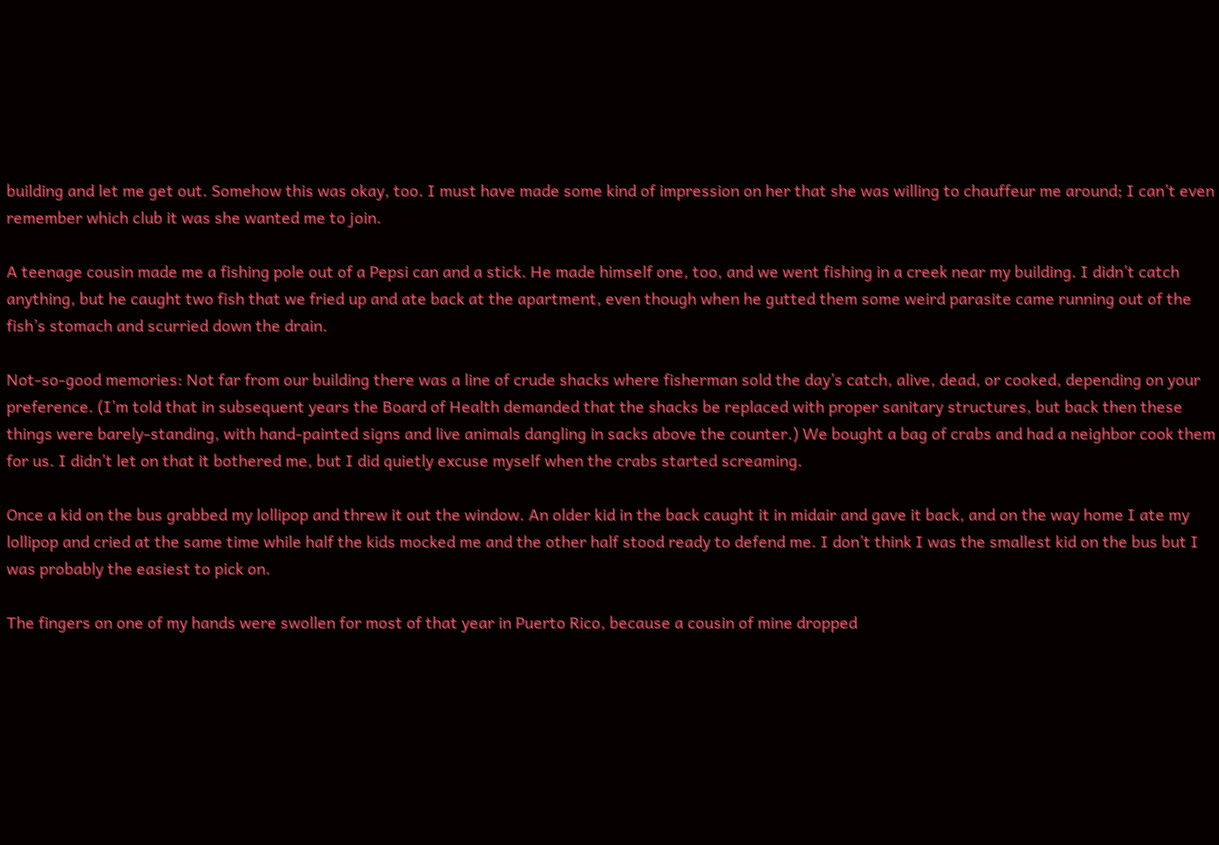building and let me get out. Somehow this was okay, too. I must have made some kind of impression on her that she was willing to chauffeur me around; I can’t even remember which club it was she wanted me to join.

A teenage cousin made me a fishing pole out of a Pepsi can and a stick. He made himself one, too, and we went fishing in a creek near my building. I didn’t catch anything, but he caught two fish that we fried up and ate back at the apartment, even though when he gutted them some weird parasite came running out of the fish’s stomach and scurried down the drain.

Not-so-good memories: Not far from our building there was a line of crude shacks where fisherman sold the day’s catch, alive, dead, or cooked, depending on your preference. (I’m told that in subsequent years the Board of Health demanded that the shacks be replaced with proper sanitary structures, but back then these things were barely-standing, with hand-painted signs and live animals dangling in sacks above the counter.) We bought a bag of crabs and had a neighbor cook them for us. I didn’t let on that it bothered me, but I did quietly excuse myself when the crabs started screaming.

Once a kid on the bus grabbed my lollipop and threw it out the window. An older kid in the back caught it in midair and gave it back, and on the way home I ate my lollipop and cried at the same time while half the kids mocked me and the other half stood ready to defend me. I don’t think I was the smallest kid on the bus but I was probably the easiest to pick on.

The fingers on one of my hands were swollen for most of that year in Puerto Rico, because a cousin of mine dropped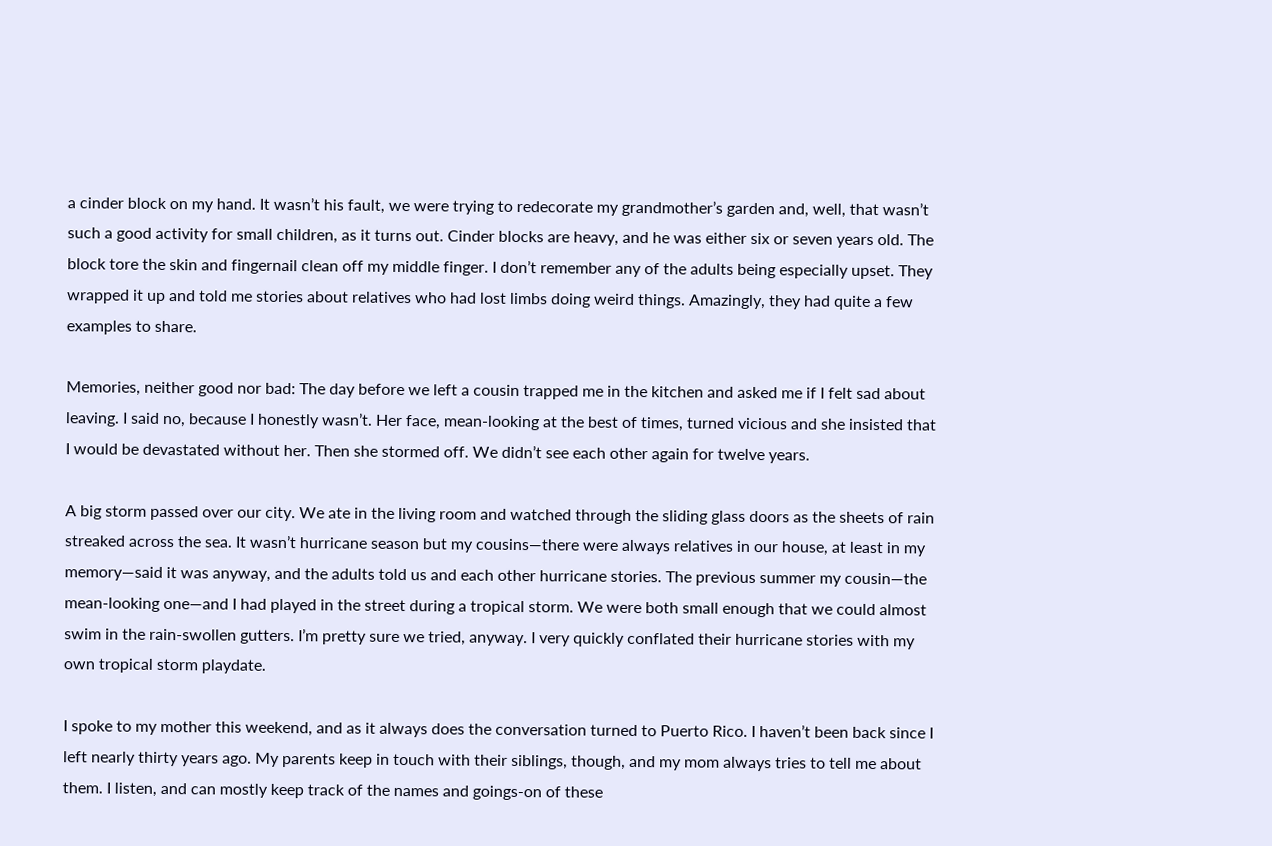a cinder block on my hand. It wasn’t his fault, we were trying to redecorate my grandmother’s garden and, well, that wasn’t such a good activity for small children, as it turns out. Cinder blocks are heavy, and he was either six or seven years old. The block tore the skin and fingernail clean off my middle finger. I don’t remember any of the adults being especially upset. They wrapped it up and told me stories about relatives who had lost limbs doing weird things. Amazingly, they had quite a few examples to share.

Memories, neither good nor bad: The day before we left a cousin trapped me in the kitchen and asked me if I felt sad about leaving. I said no, because I honestly wasn’t. Her face, mean-looking at the best of times, turned vicious and she insisted that I would be devastated without her. Then she stormed off. We didn’t see each other again for twelve years.

A big storm passed over our city. We ate in the living room and watched through the sliding glass doors as the sheets of rain streaked across the sea. It wasn’t hurricane season but my cousins—there were always relatives in our house, at least in my memory—said it was anyway, and the adults told us and each other hurricane stories. The previous summer my cousin—the mean-looking one—and I had played in the street during a tropical storm. We were both small enough that we could almost swim in the rain-swollen gutters. I’m pretty sure we tried, anyway. I very quickly conflated their hurricane stories with my own tropical storm playdate.

I spoke to my mother this weekend, and as it always does the conversation turned to Puerto Rico. I haven’t been back since I left nearly thirty years ago. My parents keep in touch with their siblings, though, and my mom always tries to tell me about them. I listen, and can mostly keep track of the names and goings-on of these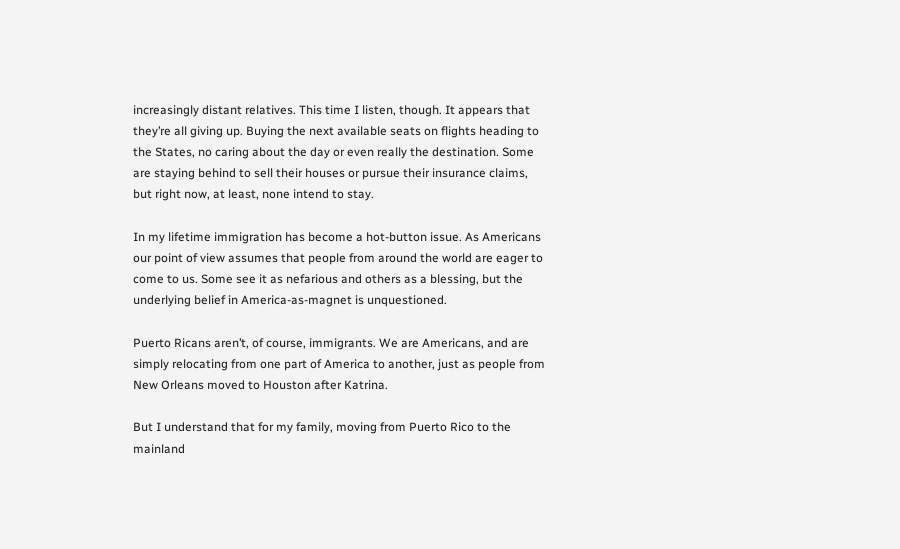increasingly distant relatives. This time I listen, though. It appears that they’re all giving up. Buying the next available seats on flights heading to the States, no caring about the day or even really the destination. Some are staying behind to sell their houses or pursue their insurance claims, but right now, at least, none intend to stay.

In my lifetime immigration has become a hot-button issue. As Americans our point of view assumes that people from around the world are eager to come to us. Some see it as nefarious and others as a blessing, but the underlying belief in America-as-magnet is unquestioned.

Puerto Ricans aren’t, of course, immigrants. We are Americans, and are simply relocating from one part of America to another, just as people from New Orleans moved to Houston after Katrina.

But I understand that for my family, moving from Puerto Rico to the mainland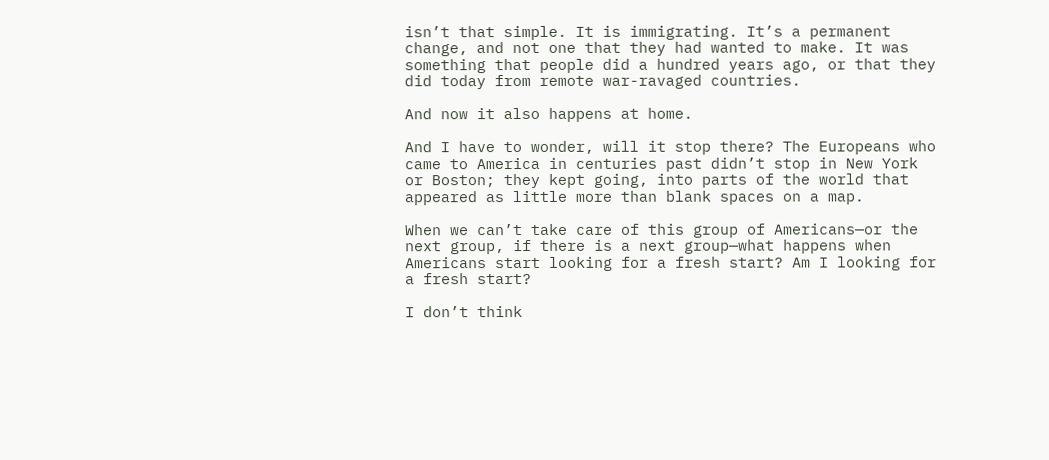isn’t that simple. It is immigrating. It’s a permanent change, and not one that they had wanted to make. It was something that people did a hundred years ago, or that they did today from remote war-ravaged countries.

And now it also happens at home.

And I have to wonder, will it stop there? The Europeans who came to America in centuries past didn’t stop in New York or Boston; they kept going, into parts of the world that appeared as little more than blank spaces on a map.

When we can’t take care of this group of Americans—or the next group, if there is a next group—what happens when Americans start looking for a fresh start? Am I looking for a fresh start?

I don’t think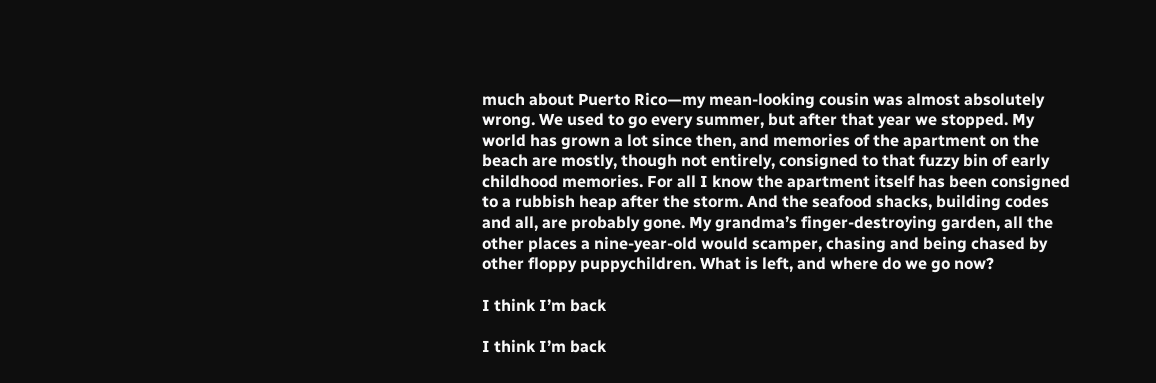much about Puerto Rico—my mean-looking cousin was almost absolutely wrong. We used to go every summer, but after that year we stopped. My world has grown a lot since then, and memories of the apartment on the beach are mostly, though not entirely, consigned to that fuzzy bin of early childhood memories. For all I know the apartment itself has been consigned to a rubbish heap after the storm. And the seafood shacks, building codes and all, are probably gone. My grandma’s finger-destroying garden, all the other places a nine-year-old would scamper, chasing and being chased by other floppy puppychildren. What is left, and where do we go now?

I think I’m back

I think I’m back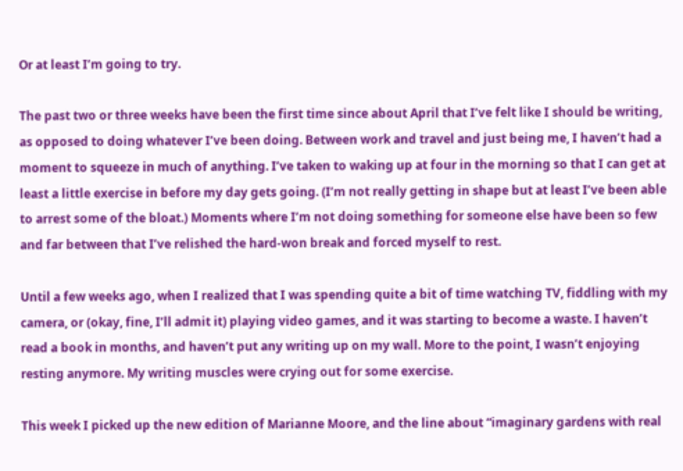Or at least I’m going to try.

The past two or three weeks have been the first time since about April that I’ve felt like I should be writing, as opposed to doing whatever I’ve been doing. Between work and travel and just being me, I haven’t had a moment to squeeze in much of anything. I’ve taken to waking up at four in the morning so that I can get at least a little exercise in before my day gets going. (I’m not really getting in shape but at least I’ve been able to arrest some of the bloat.) Moments where I’m not doing something for someone else have been so few and far between that I’ve relished the hard-won break and forced myself to rest.

Until a few weeks ago, when I realized that I was spending quite a bit of time watching TV, fiddling with my camera, or (okay, fine, I’ll admit it) playing video games, and it was starting to become a waste. I haven’t read a book in months, and haven’t put any writing up on my wall. More to the point, I wasn’t enjoying resting anymore. My writing muscles were crying out for some exercise.

This week I picked up the new edition of Marianne Moore, and the line about “imaginary gardens with real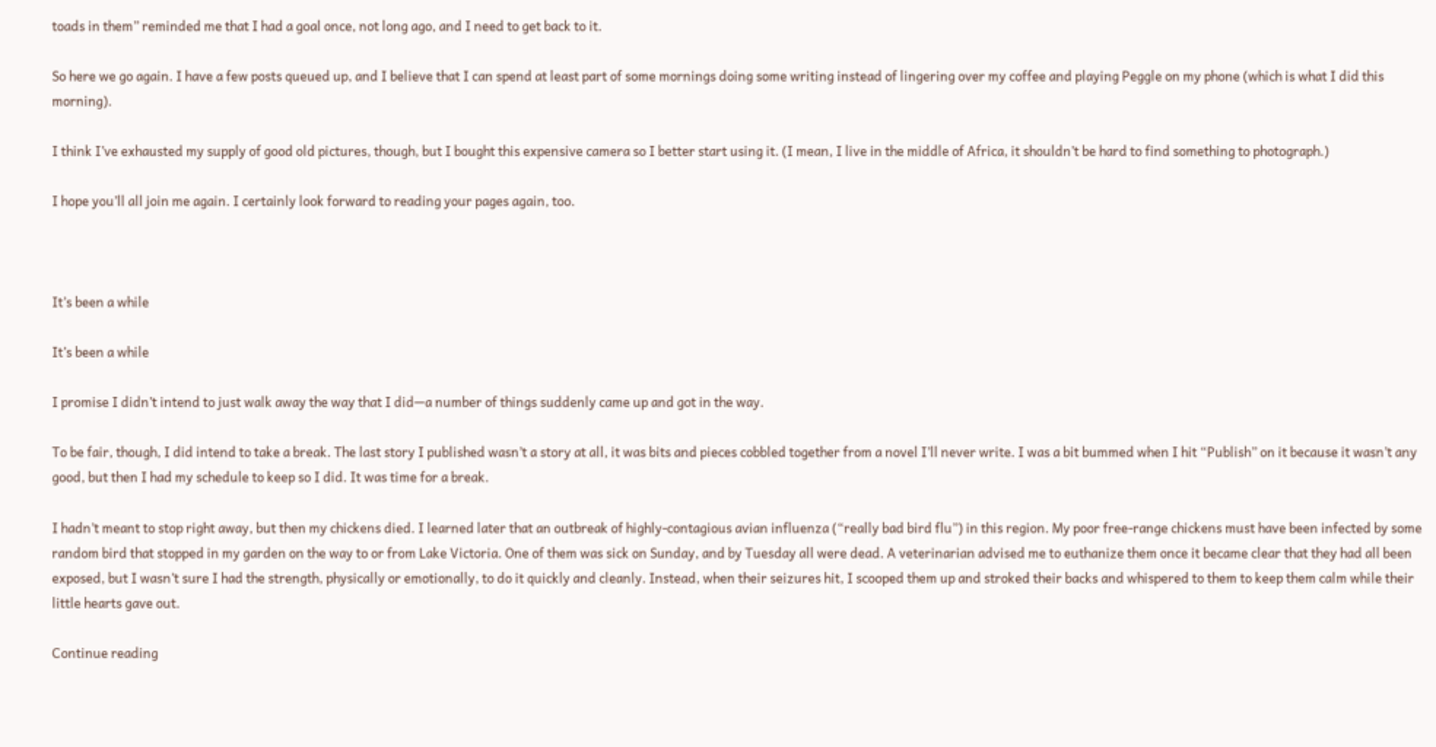toads in them” reminded me that I had a goal once, not long ago, and I need to get back to it.

So here we go again. I have a few posts queued up, and I believe that I can spend at least part of some mornings doing some writing instead of lingering over my coffee and playing Peggle on my phone (which is what I did this morning).

I think I’ve exhausted my supply of good old pictures, though, but I bought this expensive camera so I better start using it. (I mean, I live in the middle of Africa, it shouldn’t be hard to find something to photograph.)

I hope you’ll all join me again. I certainly look forward to reading your pages again, too.



It’s been a while

It’s been a while

I promise I didn’t intend to just walk away the way that I did—a number of things suddenly came up and got in the way.

To be fair, though, I did intend to take a break. The last story I published wasn’t a story at all, it was bits and pieces cobbled together from a novel I’ll never write. I was a bit bummed when I hit “Publish” on it because it wasn’t any good, but then I had my schedule to keep so I did. It was time for a break.

I hadn’t meant to stop right away, but then my chickens died. I learned later that an outbreak of highly-contagious avian influenza (“really bad bird flu”) in this region. My poor free-range chickens must have been infected by some random bird that stopped in my garden on the way to or from Lake Victoria. One of them was sick on Sunday, and by Tuesday all were dead. A veterinarian advised me to euthanize them once it became clear that they had all been exposed, but I wasn’t sure I had the strength, physically or emotionally, to do it quickly and cleanly. Instead, when their seizures hit, I scooped them up and stroked their backs and whispered to them to keep them calm while their little hearts gave out.

Continue reading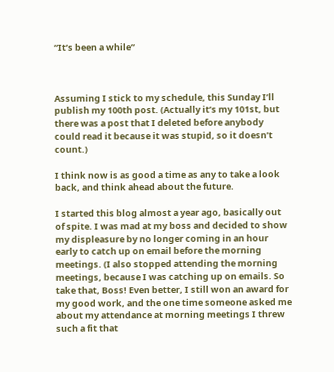“It’s been a while”



Assuming I stick to my schedule, this Sunday I’ll publish my 100th post. (Actually it’s my 101st, but there was a post that I deleted before anybody could read it because it was stupid, so it doesn’t count.)

I think now is as good a time as any to take a look back, and think ahead about the future.

I started this blog almost a year ago, basically out of spite. I was mad at my boss and decided to show my displeasure by no longer coming in an hour early to catch up on email before the morning meetings. (I also stopped attending the morning meetings, because I was catching up on emails. So take that, Boss! Even better, I still won an award for my good work, and the one time someone asked me about my attendance at morning meetings I threw such a fit that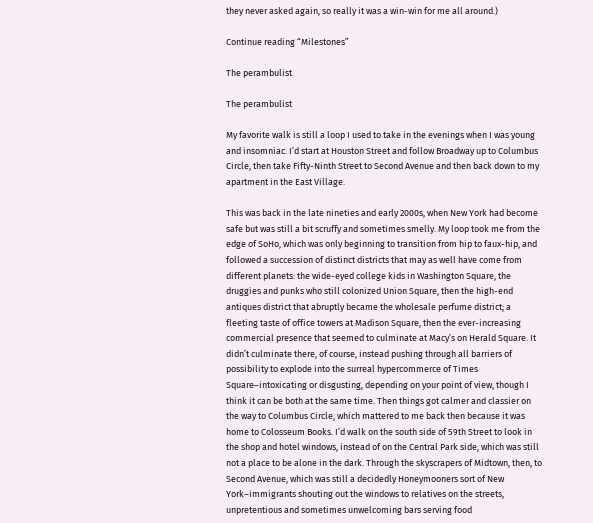they never asked again, so really it was a win-win for me all around.)

Continue reading “Milestones”

The perambulist

The perambulist

My favorite walk is still a loop I used to take in the evenings when I was young and insomniac. I’d start at Houston Street and follow Broadway up to Columbus Circle, then take Fifty-Ninth Street to Second Avenue and then back down to my apartment in the East Village.

This was back in the late nineties and early 2000s, when New York had become safe but was still a bit scruffy and sometimes smelly. My loop took me from the edge of SoHo, which was only beginning to transition from hip to faux-hip, and followed a succession of distinct districts that may as well have come from different planets: the wide-eyed college kids in Washington Square, the druggies and punks who still colonized Union Square, then the high-end antiques district that abruptly became the wholesale perfume district; a fleeting taste of office towers at Madison Square, then the ever-increasing commercial presence that seemed to culminate at Macy’s on Herald Square. It didn’t culminate there, of course, instead pushing through all barriers of possibility to explode into the surreal hypercommerce of Times Square–intoxicating or disgusting, depending on your point of view, though I think it can be both at the same time. Then things got calmer and classier on the way to Columbus Circle, which mattered to me back then because it was home to Colosseum Books. I’d walk on the south side of 59th Street to look in the shop and hotel windows, instead of on the Central Park side, which was still not a place to be alone in the dark. Through the skyscrapers of Midtown, then, to Second Avenue, which was still a decidedly Honeymooners sort of New York–immigrants shouting out the windows to relatives on the streets, unpretentious and sometimes unwelcoming bars serving food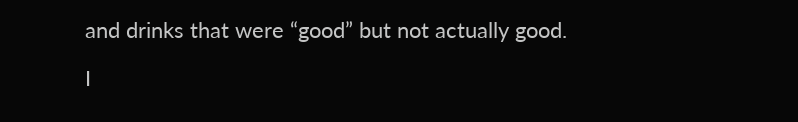and drinks that were “good” but not actually good.

I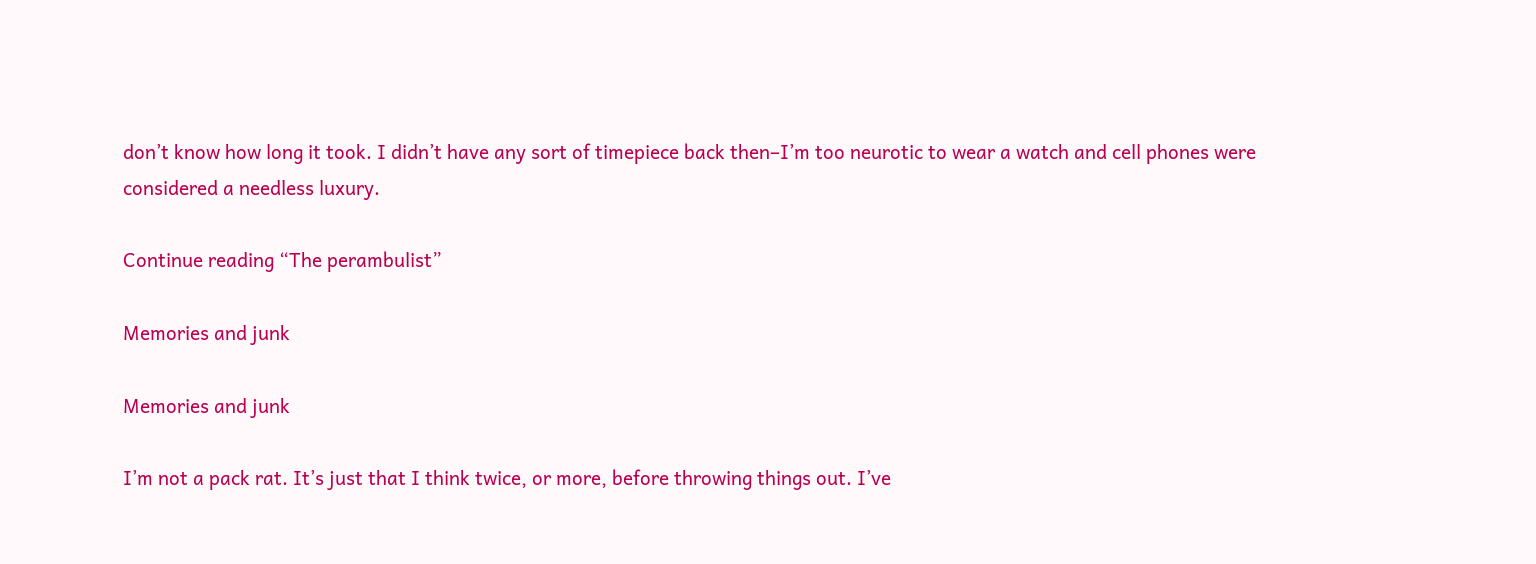don’t know how long it took. I didn’t have any sort of timepiece back then–I’m too neurotic to wear a watch and cell phones were considered a needless luxury.

Continue reading “The perambulist”

Memories and junk

Memories and junk

I’m not a pack rat. It’s just that I think twice, or more, before throwing things out. I’ve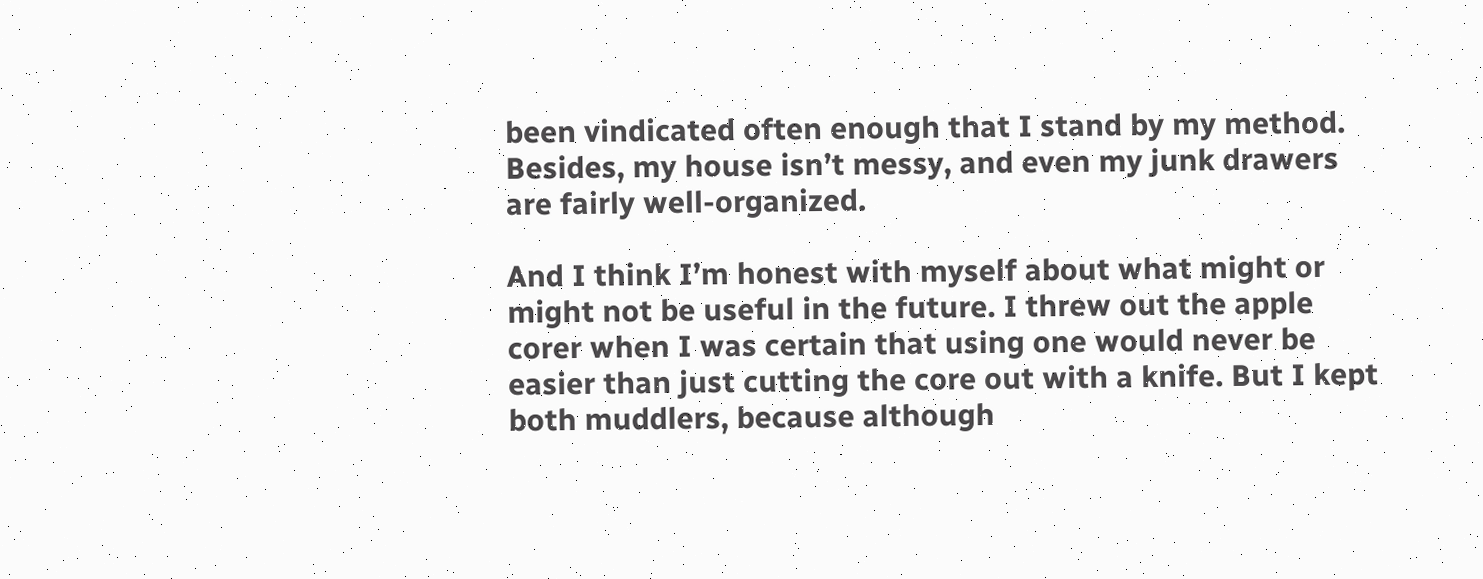been vindicated often enough that I stand by my method. Besides, my house isn’t messy, and even my junk drawers are fairly well-organized.

And I think I’m honest with myself about what might or might not be useful in the future. I threw out the apple corer when I was certain that using one would never be easier than just cutting the core out with a knife. But I kept both muddlers, because although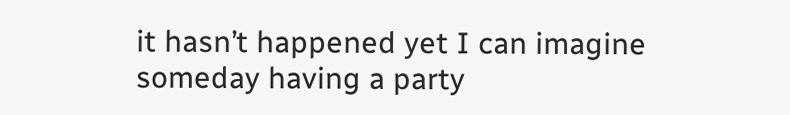it hasn’t happened yet I can imagine someday having a party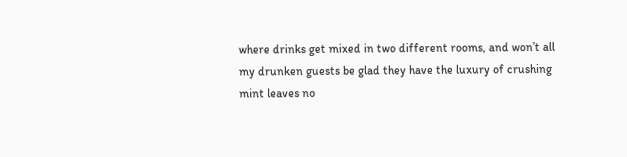where drinks get mixed in two different rooms, and won’t all my drunken guests be glad they have the luxury of crushing mint leaves no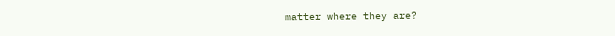matter where they are?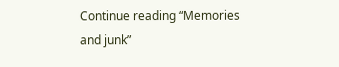Continue reading “Memories and junk”